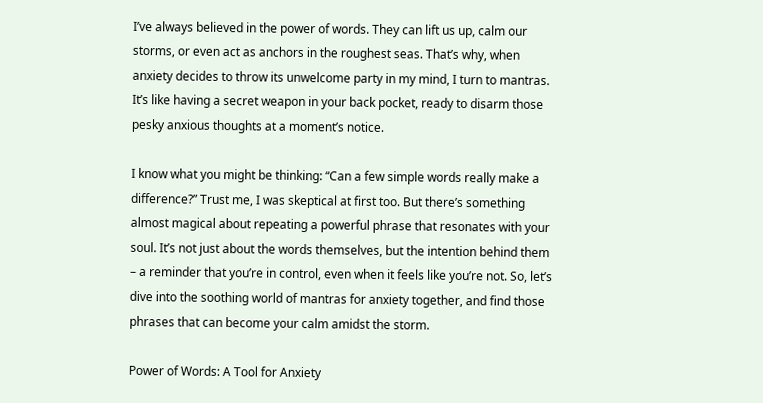I’ve always believed in the power of words. They can lift us up, calm our storms, or even act as anchors in the roughest seas. That’s why, when anxiety decides to throw its unwelcome party in my mind, I turn to mantras. It’s like having a secret weapon in your back pocket, ready to disarm those pesky anxious thoughts at a moment’s notice.

I know what you might be thinking: “Can a few simple words really make a difference?” Trust me, I was skeptical at first too. But there’s something almost magical about repeating a powerful phrase that resonates with your soul. It’s not just about the words themselves, but the intention behind them – a reminder that you’re in control, even when it feels like you’re not. So, let’s dive into the soothing world of mantras for anxiety together, and find those phrases that can become your calm amidst the storm.

Power of Words: A Tool for Anxiety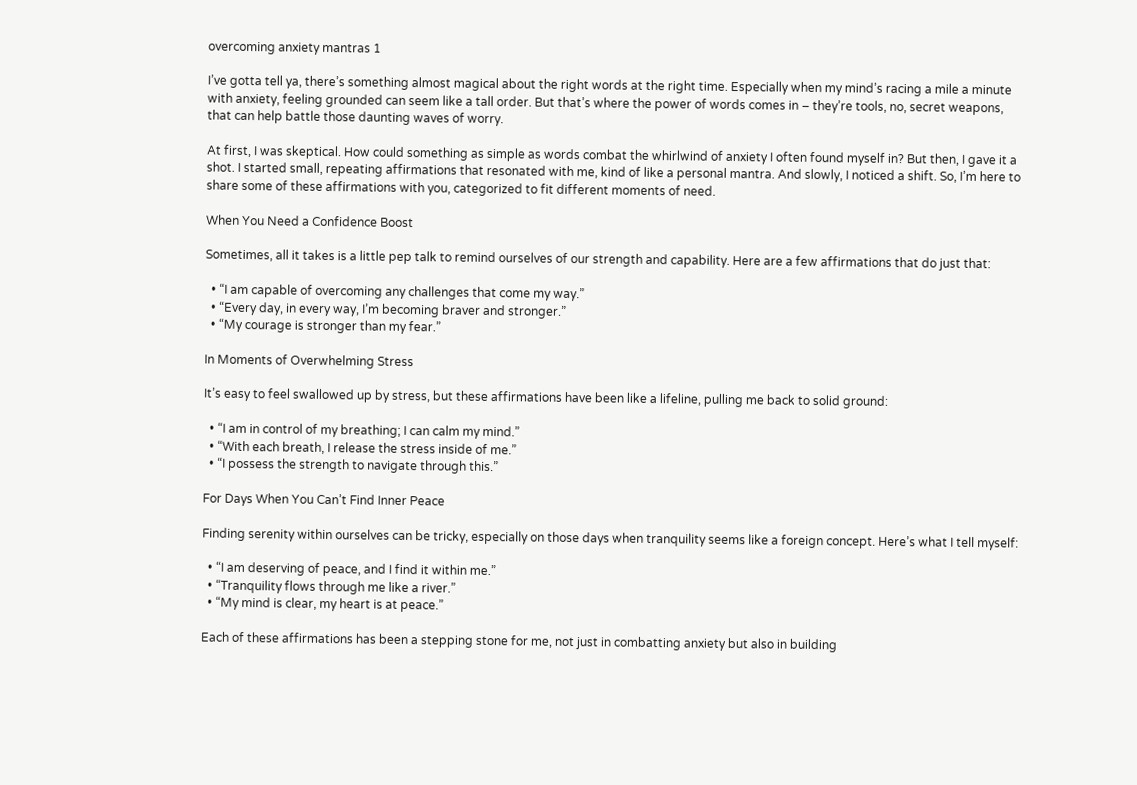overcoming anxiety mantras 1

I’ve gotta tell ya, there’s something almost magical about the right words at the right time. Especially when my mind’s racing a mile a minute with anxiety, feeling grounded can seem like a tall order. But that’s where the power of words comes in – they’re tools, no, secret weapons, that can help battle those daunting waves of worry.

At first, I was skeptical. How could something as simple as words combat the whirlwind of anxiety I often found myself in? But then, I gave it a shot. I started small, repeating affirmations that resonated with me, kind of like a personal mantra. And slowly, I noticed a shift. So, I’m here to share some of these affirmations with you, categorized to fit different moments of need.

When You Need a Confidence Boost

Sometimes, all it takes is a little pep talk to remind ourselves of our strength and capability. Here are a few affirmations that do just that:

  • “I am capable of overcoming any challenges that come my way.”
  • “Every day, in every way, I’m becoming braver and stronger.”
  • “My courage is stronger than my fear.”

In Moments of Overwhelming Stress

It’s easy to feel swallowed up by stress, but these affirmations have been like a lifeline, pulling me back to solid ground:

  • “I am in control of my breathing; I can calm my mind.”
  • “With each breath, I release the stress inside of me.”
  • “I possess the strength to navigate through this.”

For Days When You Can’t Find Inner Peace

Finding serenity within ourselves can be tricky, especially on those days when tranquility seems like a foreign concept. Here’s what I tell myself:

  • “I am deserving of peace, and I find it within me.”
  • “Tranquility flows through me like a river.”
  • “My mind is clear, my heart is at peace.”

Each of these affirmations has been a stepping stone for me, not just in combatting anxiety but also in building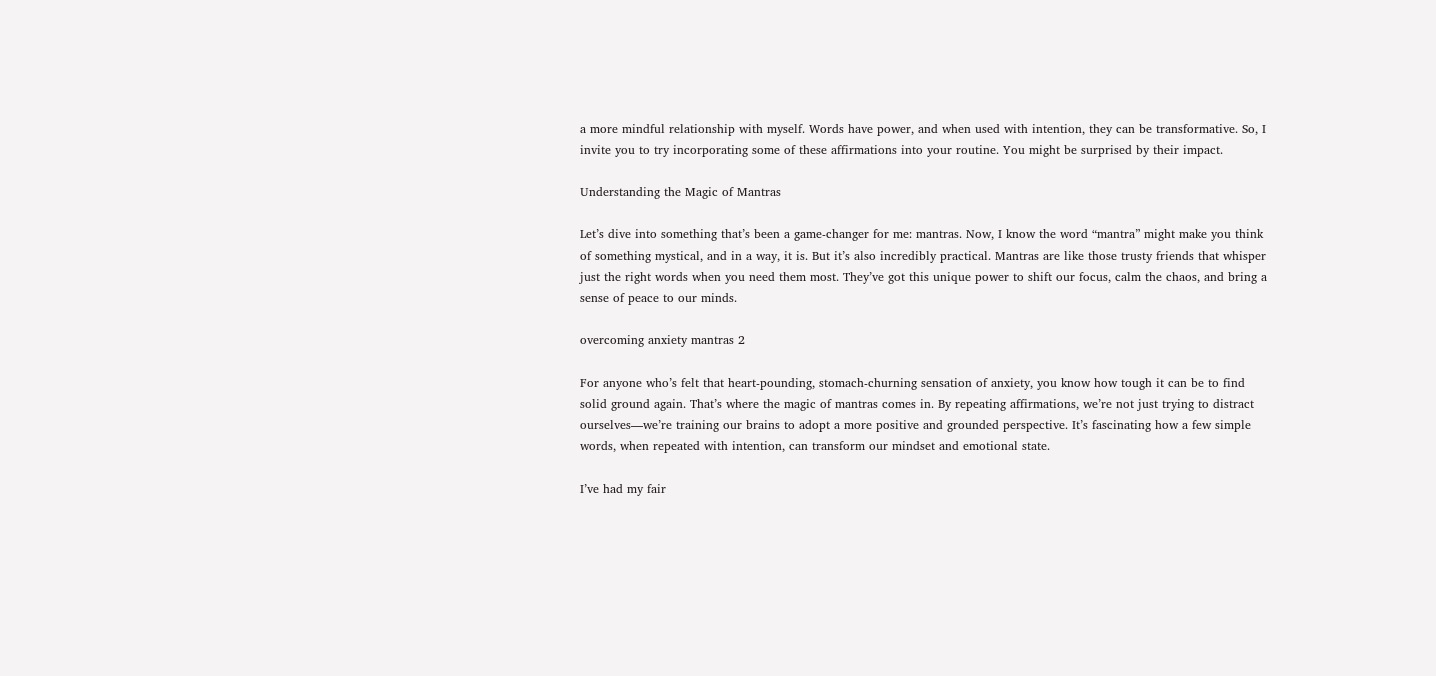a more mindful relationship with myself. Words have power, and when used with intention, they can be transformative. So, I invite you to try incorporating some of these affirmations into your routine. You might be surprised by their impact.

Understanding the Magic of Mantras

Let’s dive into something that’s been a game-changer for me: mantras. Now, I know the word “mantra” might make you think of something mystical, and in a way, it is. But it’s also incredibly practical. Mantras are like those trusty friends that whisper just the right words when you need them most. They’ve got this unique power to shift our focus, calm the chaos, and bring a sense of peace to our minds.

overcoming anxiety mantras 2

For anyone who’s felt that heart-pounding, stomach-churning sensation of anxiety, you know how tough it can be to find solid ground again. That’s where the magic of mantras comes in. By repeating affirmations, we’re not just trying to distract ourselves—we’re training our brains to adopt a more positive and grounded perspective. It’s fascinating how a few simple words, when repeated with intention, can transform our mindset and emotional state.

I’ve had my fair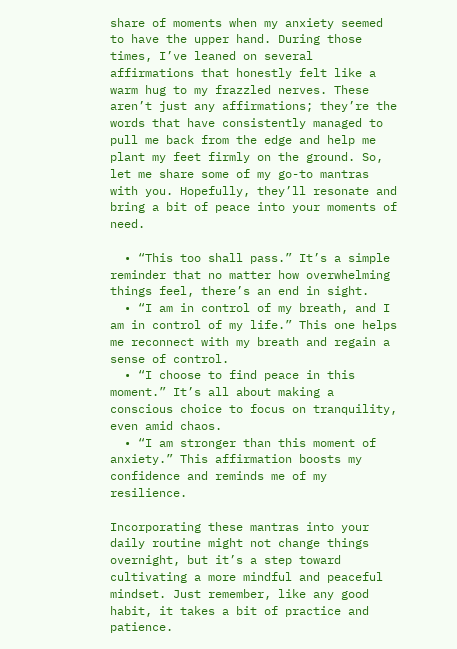share of moments when my anxiety seemed to have the upper hand. During those times, I’ve leaned on several affirmations that honestly felt like a warm hug to my frazzled nerves. These aren’t just any affirmations; they’re the words that have consistently managed to pull me back from the edge and help me plant my feet firmly on the ground. So, let me share some of my go-to mantras with you. Hopefully, they’ll resonate and bring a bit of peace into your moments of need.

  • “This too shall pass.” It’s a simple reminder that no matter how overwhelming things feel, there’s an end in sight.
  • “I am in control of my breath, and I am in control of my life.” This one helps me reconnect with my breath and regain a sense of control.
  • “I choose to find peace in this moment.” It’s all about making a conscious choice to focus on tranquility, even amid chaos.
  • “I am stronger than this moment of anxiety.” This affirmation boosts my confidence and reminds me of my resilience.

Incorporating these mantras into your daily routine might not change things overnight, but it’s a step toward cultivating a more mindful and peaceful mindset. Just remember, like any good habit, it takes a bit of practice and patience.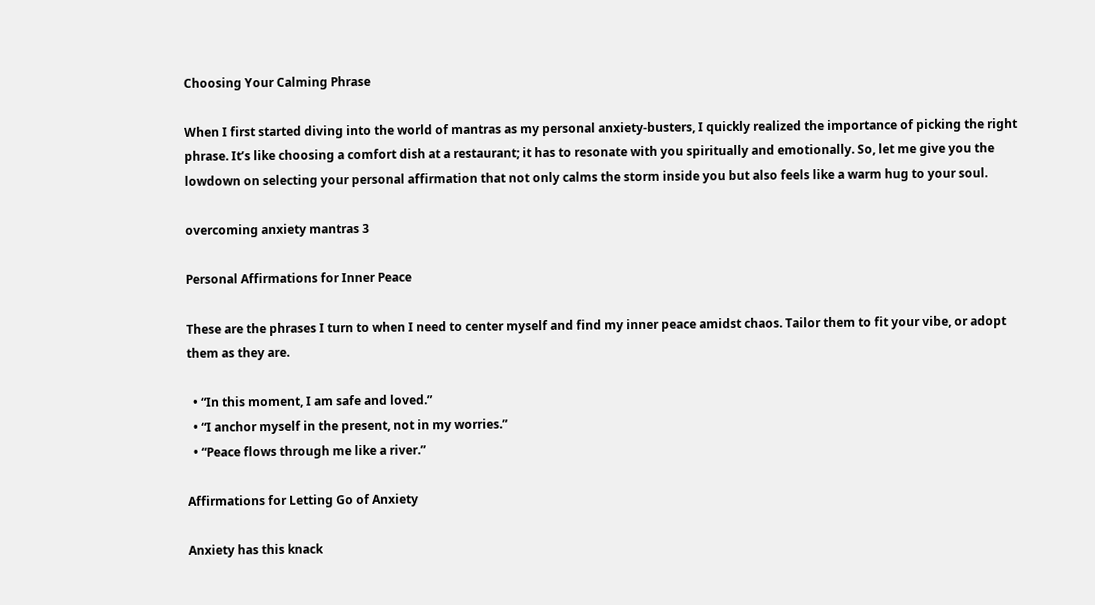Choosing Your Calming Phrase

When I first started diving into the world of mantras as my personal anxiety-busters, I quickly realized the importance of picking the right phrase. It’s like choosing a comfort dish at a restaurant; it has to resonate with you spiritually and emotionally. So, let me give you the lowdown on selecting your personal affirmation that not only calms the storm inside you but also feels like a warm hug to your soul.

overcoming anxiety mantras 3

Personal Affirmations for Inner Peace

These are the phrases I turn to when I need to center myself and find my inner peace amidst chaos. Tailor them to fit your vibe, or adopt them as they are.

  • “In this moment, I am safe and loved.”
  • “I anchor myself in the present, not in my worries.”
  • “Peace flows through me like a river.”

Affirmations for Letting Go of Anxiety

Anxiety has this knack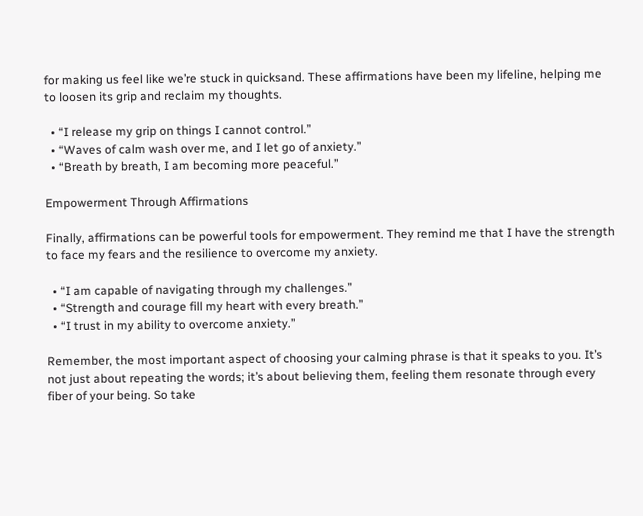for making us feel like we’re stuck in quicksand. These affirmations have been my lifeline, helping me to loosen its grip and reclaim my thoughts.

  • “I release my grip on things I cannot control.”
  • “Waves of calm wash over me, and I let go of anxiety.”
  • “Breath by breath, I am becoming more peaceful.”

Empowerment Through Affirmations

Finally, affirmations can be powerful tools for empowerment. They remind me that I have the strength to face my fears and the resilience to overcome my anxiety.

  • “I am capable of navigating through my challenges.”
  • “Strength and courage fill my heart with every breath.”
  • “I trust in my ability to overcome anxiety.”

Remember, the most important aspect of choosing your calming phrase is that it speaks to you. It’s not just about repeating the words; it’s about believing them, feeling them resonate through every fiber of your being. So take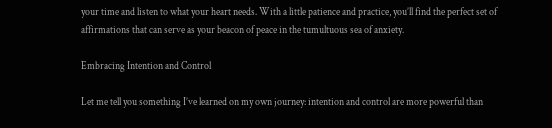your time and listen to what your heart needs. With a little patience and practice, you’ll find the perfect set of affirmations that can serve as your beacon of peace in the tumultuous sea of anxiety.

Embracing Intention and Control

Let me tell you something I’ve learned on my own journey: intention and control are more powerful than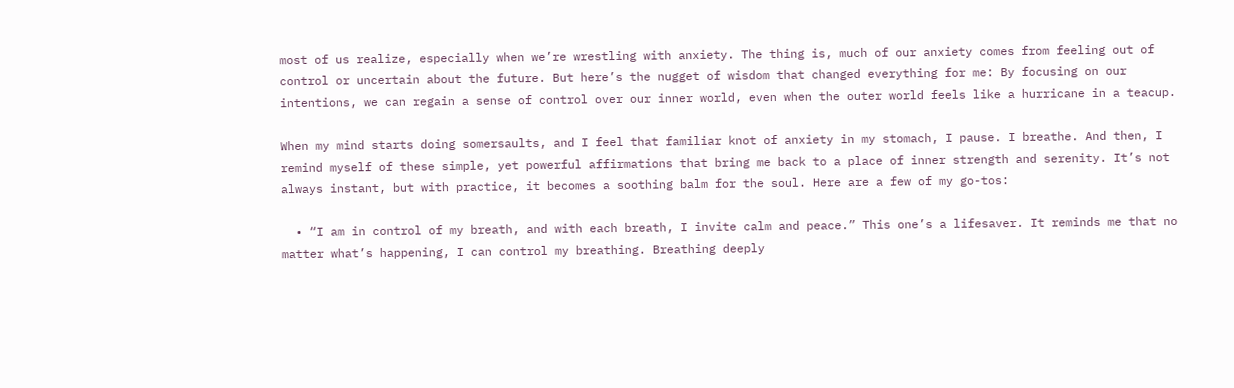most of us realize, especially when we’re wrestling with anxiety. The thing is, much of our anxiety comes from feeling out of control or uncertain about the future. But here’s the nugget of wisdom that changed everything for me: By focusing on our intentions, we can regain a sense of control over our inner world, even when the outer world feels like a hurricane in a teacup.

When my mind starts doing somersaults, and I feel that familiar knot of anxiety in my stomach, I pause. I breathe. And then, I remind myself of these simple, yet powerful affirmations that bring me back to a place of inner strength and serenity. It’s not always instant, but with practice, it becomes a soothing balm for the soul. Here are a few of my go-tos:

  • “I am in control of my breath, and with each breath, I invite calm and peace.” This one’s a lifesaver. It reminds me that no matter what’s happening, I can control my breathing. Breathing deeply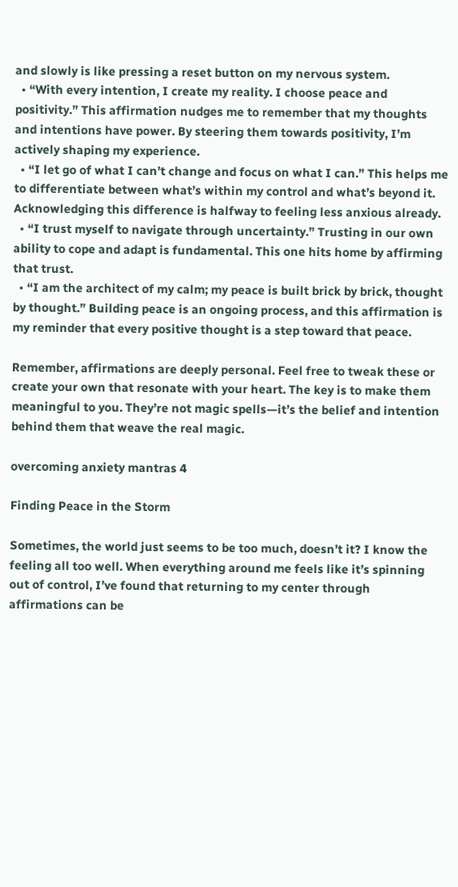and slowly is like pressing a reset button on my nervous system.
  • “With every intention, I create my reality. I choose peace and positivity.” This affirmation nudges me to remember that my thoughts and intentions have power. By steering them towards positivity, I’m actively shaping my experience.
  • “I let go of what I can’t change and focus on what I can.” This helps me to differentiate between what’s within my control and what’s beyond it. Acknowledging this difference is halfway to feeling less anxious already.
  • “I trust myself to navigate through uncertainty.” Trusting in our own ability to cope and adapt is fundamental. This one hits home by affirming that trust.
  • “I am the architect of my calm; my peace is built brick by brick, thought by thought.” Building peace is an ongoing process, and this affirmation is my reminder that every positive thought is a step toward that peace.

Remember, affirmations are deeply personal. Feel free to tweak these or create your own that resonate with your heart. The key is to make them meaningful to you. They’re not magic spells—it’s the belief and intention behind them that weave the real magic.

overcoming anxiety mantras 4

Finding Peace in the Storm

Sometimes, the world just seems to be too much, doesn’t it? I know the feeling all too well. When everything around me feels like it’s spinning out of control, I’ve found that returning to my center through affirmations can be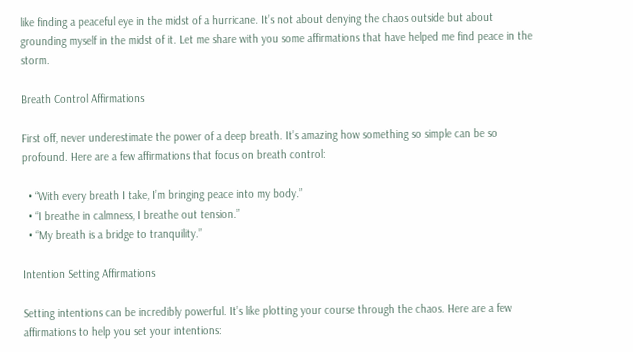like finding a peaceful eye in the midst of a hurricane. It’s not about denying the chaos outside but about grounding myself in the midst of it. Let me share with you some affirmations that have helped me find peace in the storm.

Breath Control Affirmations

First off, never underestimate the power of a deep breath. It’s amazing how something so simple can be so profound. Here are a few affirmations that focus on breath control:

  • “With every breath I take, I’m bringing peace into my body.”
  • “I breathe in calmness, I breathe out tension.”
  • “My breath is a bridge to tranquility.”

Intention Setting Affirmations

Setting intentions can be incredibly powerful. It’s like plotting your course through the chaos. Here are a few affirmations to help you set your intentions: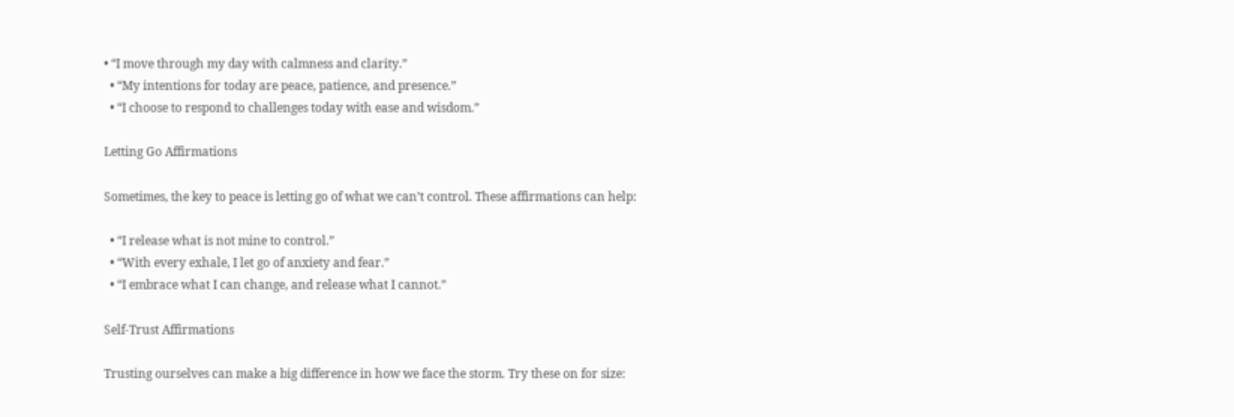• “I move through my day with calmness and clarity.”
  • “My intentions for today are peace, patience, and presence.”
  • “I choose to respond to challenges today with ease and wisdom.”

Letting Go Affirmations

Sometimes, the key to peace is letting go of what we can’t control. These affirmations can help:

  • “I release what is not mine to control.”
  • “With every exhale, I let go of anxiety and fear.”
  • “I embrace what I can change, and release what I cannot.”

Self-Trust Affirmations

Trusting ourselves can make a big difference in how we face the storm. Try these on for size: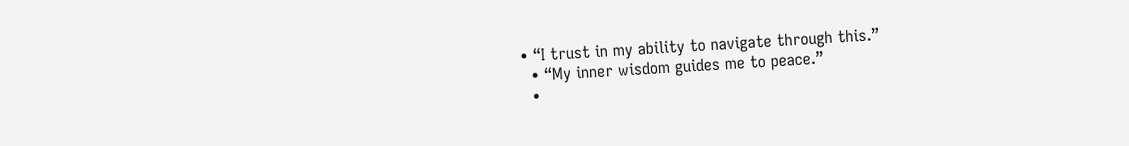• “I trust in my ability to navigate through this.”
  • “My inner wisdom guides me to peace.”
  •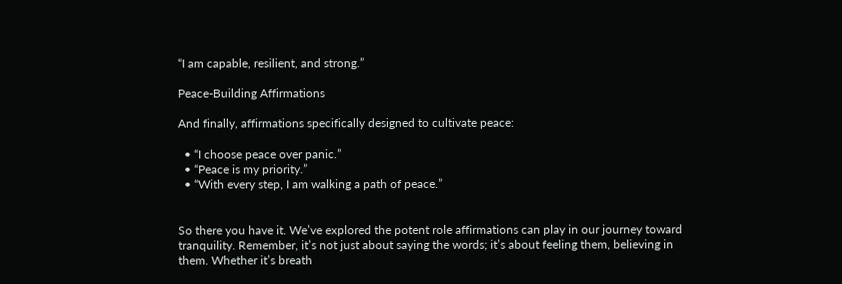“I am capable, resilient, and strong.”

Peace-Building Affirmations

And finally, affirmations specifically designed to cultivate peace:

  • “I choose peace over panic.”
  • “Peace is my priority.”
  • “With every step, I am walking a path of peace.”


So there you have it. We’ve explored the potent role affirmations can play in our journey toward tranquility. Remember, it’s not just about saying the words; it’s about feeling them, believing in them. Whether it’s breath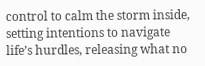control to calm the storm inside, setting intentions to navigate life’s hurdles, releasing what no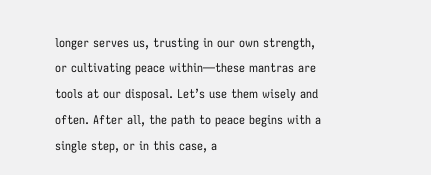longer serves us, trusting in our own strength, or cultivating peace within—these mantras are tools at our disposal. Let’s use them wisely and often. After all, the path to peace begins with a single step, or in this case, a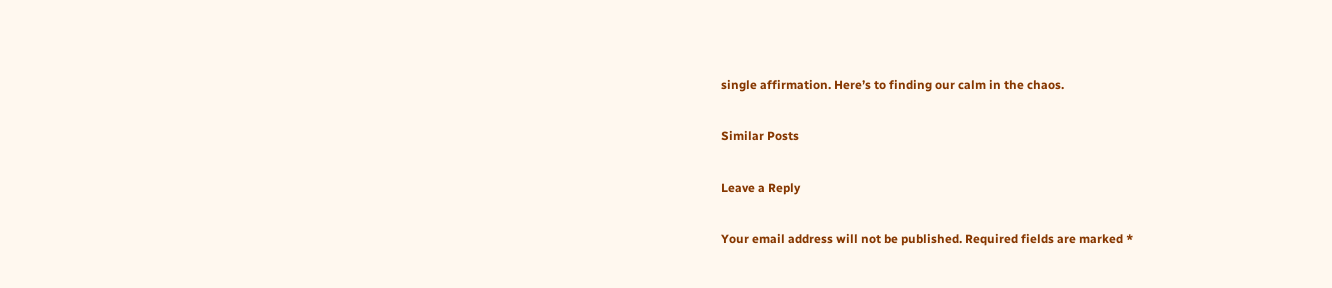single affirmation. Here’s to finding our calm in the chaos.

Similar Posts

Leave a Reply

Your email address will not be published. Required fields are marked *